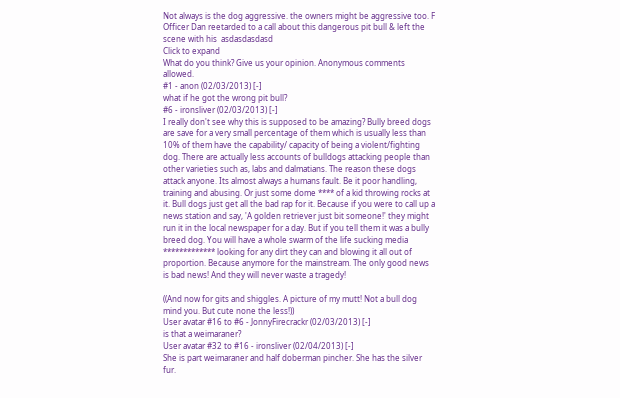Not always is the dog aggressive. the owners might be aggressive too. F Officer Dan reetarded to a call about this dangerous pit bull & left the scene with his  asdasdasdasd
Click to expand
What do you think? Give us your opinion. Anonymous comments allowed.
#1 - anon (02/03/2013) [-]
what if he got the wrong pit bull?
#6 - ironsliver (02/03/2013) [-]
I really don't see why this is supposed to be amazing? Bully breed dogs are save for a very small percentage of them which is usually less than 10% of them have the capability/ capacity of being a violent/fighting dog. There are actually less accounts of bulldogs attacking people than other varieties such as, labs and dalmatians. The reason these dogs attack anyone. Its almost always a humans fault. Be it poor handling, training and abusing. Or just some dome **** of a kid throwing rocks at it. Bull dogs just get all the bad rap for it. Because if you were to call up a news station and say, 'A golden retriever just bit someone!' they might run it in the local newspaper for a day. But if you tell them it was a bully breed dog. You will have a whole swarm of the life sucking media ************* looking for any dirt they can and blowing it all out of proportion. Because anymore for the mainstream. The only good news is bad news! And they will never waste a tragedy!

((And now for gits and shiggles. A picture of my mutt! Not a bull dog mind you. But cute none the less!))
User avatar #16 to #6 - JonnyFirecrackr (02/03/2013) [-]
is that a weimaraner?
User avatar #32 to #16 - ironsliver (02/04/2013) [-]
She is part weimaraner and half doberman pincher. She has the silver fur.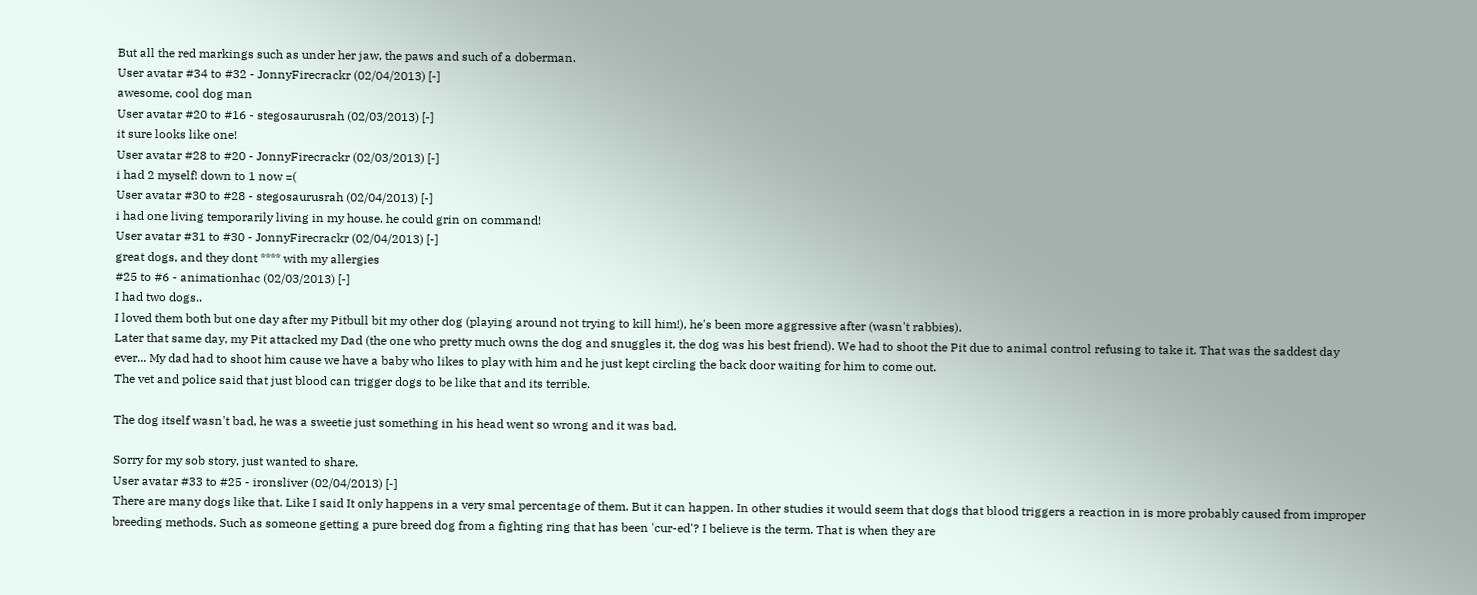But all the red markings such as under her jaw, the paws and such of a doberman.
User avatar #34 to #32 - JonnyFirecrackr (02/04/2013) [-]
awesome, cool dog man
User avatar #20 to #16 - stegosaurusrah (02/03/2013) [-]
it sure looks like one!
User avatar #28 to #20 - JonnyFirecrackr (02/03/2013) [-]
i had 2 myself! down to 1 now =(
User avatar #30 to #28 - stegosaurusrah (02/04/2013) [-]
i had one living temporarily living in my house. he could grin on command!
User avatar #31 to #30 - JonnyFirecrackr (02/04/2013) [-]
great dogs, and they dont **** with my allergies
#25 to #6 - animationhac (02/03/2013) [-]
I had two dogs..
I loved them both but one day after my Pitbull bit my other dog (playing around not trying to kill him!), he's been more aggressive after (wasn't rabbies).
Later that same day, my Pit attacked my Dad (the one who pretty much owns the dog and snuggles it, the dog was his best friend). We had to shoot the Pit due to animal control refusing to take it. That was the saddest day ever... My dad had to shoot him cause we have a baby who likes to play with him and he just kept circling the back door waiting for him to come out.
The vet and police said that just blood can trigger dogs to be like that and its terrible.

The dog itself wasn't bad, he was a sweetie just something in his head went so wrong and it was bad.

Sorry for my sob story, just wanted to share.
User avatar #33 to #25 - ironsliver (02/04/2013) [-]
There are many dogs like that. Like I said It only happens in a very smal percentage of them. But it can happen. In other studies it would seem that dogs that blood triggers a reaction in is more probably caused from improper breeding methods. Such as someone getting a pure breed dog from a fighting ring that has been 'cur-ed'? I believe is the term. That is when they are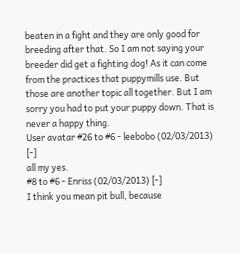beaten in a fight and they are only good for breeding after that. So I am not saying your breeder did get a fighting dog! As it can come from the practices that puppymills use. But those are another topic all together. But I am sorry you had to put your puppy down. That is never a happy thing.
User avatar #26 to #6 - leebobo (02/03/2013) [-]
all my yes.
#8 to #6 - Enriss (02/03/2013) [-]
I think you mean pit bull, because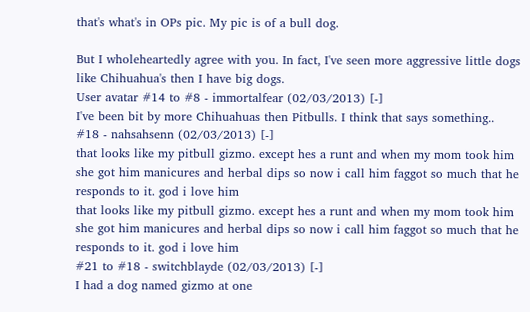that's what's in OPs pic. My pic is of a bull dog.

But I wholeheartedly agree with you. In fact, I've seen more aggressive little dogs like Chihuahua's then I have big dogs.
User avatar #14 to #8 - immortalfear (02/03/2013) [-]
I've been bit by more Chihuahuas then Pitbulls. I think that says something..
#18 - nahsahsenn (02/03/2013) [-]
that looks like my pitbull gizmo. except hes a runt and when my mom took him she got him manicures and herbal dips so now i call him faggot so much that he responds to it. god i love him
that looks like my pitbull gizmo. except hes a runt and when my mom took him she got him manicures and herbal dips so now i call him faggot so much that he responds to it. god i love him
#21 to #18 - switchblayde (02/03/2013) [-]
I had a dog named gizmo at one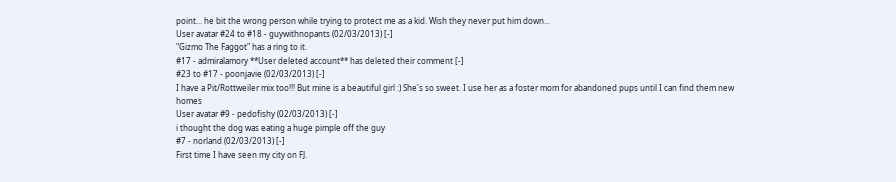point... he bit the wrong person while trying to protect me as a kid. Wish they never put him down...
User avatar #24 to #18 - guywithnopants (02/03/2013) [-]
"Gizmo The Faggot" has a ring to it.
#17 - admiralamory **User deleted account** has deleted their comment [-]
#23 to #17 - poonjavie (02/03/2013) [-]
I have a Pit/Rottweiler mix too!!! But mine is a beautiful girl :) She's so sweet. I use her as a foster mom for abandoned pups until I can find them new homes
User avatar #9 - pedofishy (02/03/2013) [-]
i thought the dog was eating a huge pimple off the guy
#7 - norland (02/03/2013) [-]
First time I have seen my city on FJ.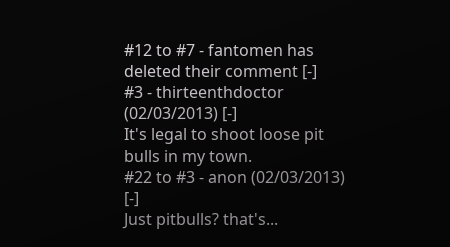#12 to #7 - fantomen has deleted their comment [-]
#3 - thirteenthdoctor (02/03/2013) [-]
It's legal to shoot loose pit bulls in my town.
#22 to #3 - anon (02/03/2013) [-]
Just pitbulls? that's...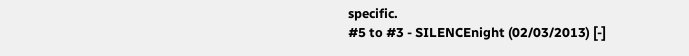specific.
#5 to #3 - SILENCEnight (02/03/2013) [-]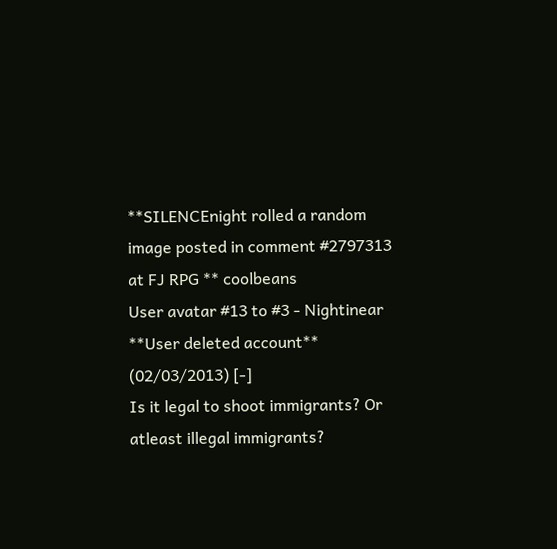**SILENCEnight rolled a random image posted in comment #2797313 at FJ RPG ** coolbeans
User avatar #13 to #3 - Nightinear **User deleted account** (02/03/2013) [-]
Is it legal to shoot immigrants? Or atleast illegal immigrants?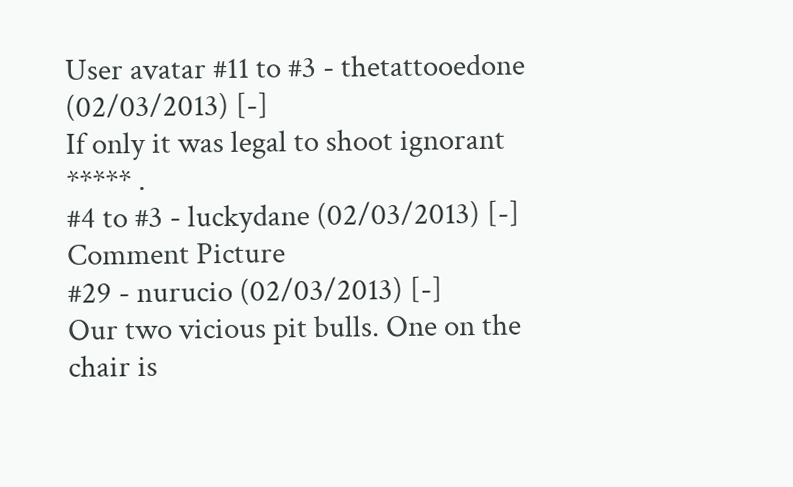User avatar #11 to #3 - thetattooedone (02/03/2013) [-]
If only it was legal to shoot ignorant ***** .
#4 to #3 - luckydane (02/03/2013) [-]
Comment Picture
#29 - nurucio (02/03/2013) [-]
Our two vicious pit bulls. One on the chair is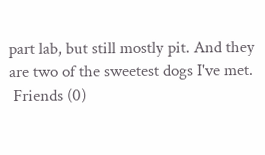part lab, but still mostly pit. And they are two of the sweetest dogs I've met.
 Friends (0)